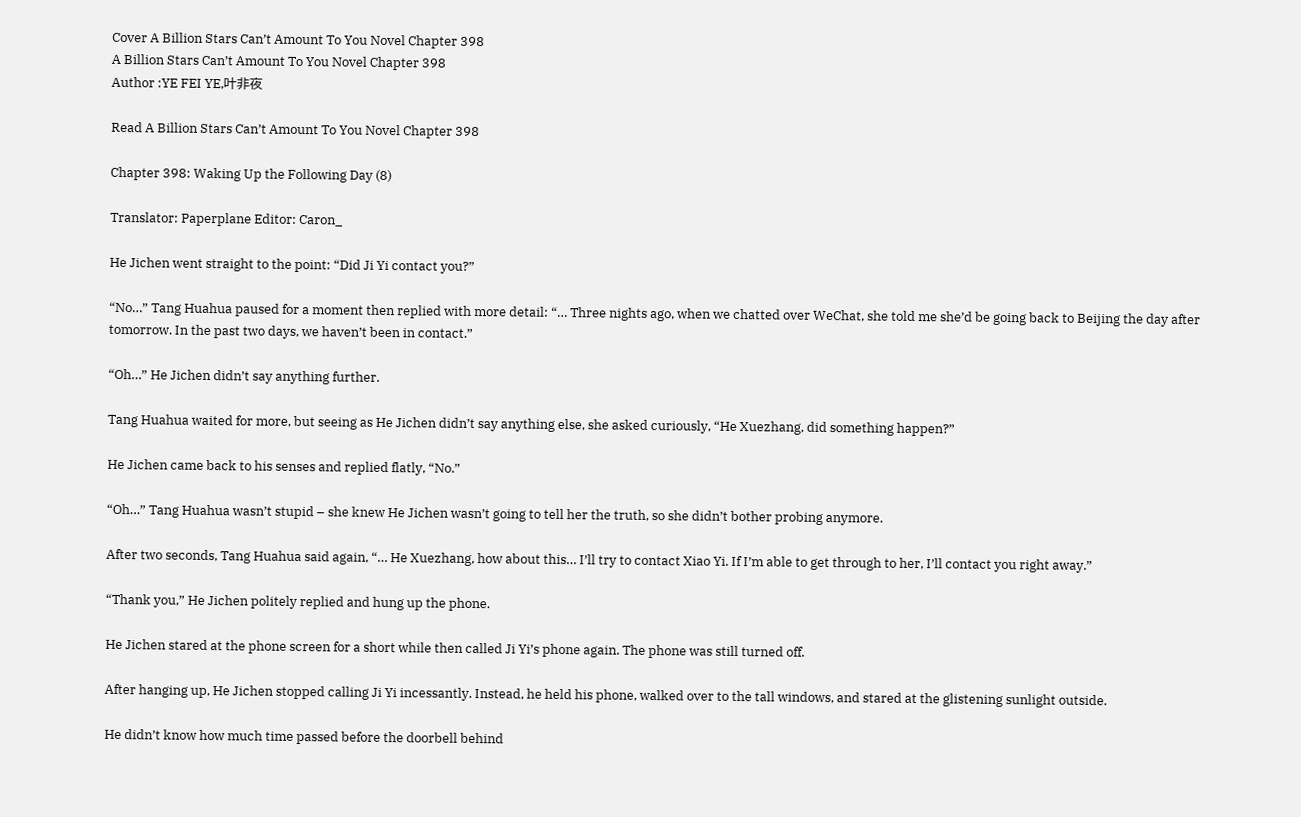Cover A Billion Stars Can’t Amount To You Novel Chapter 398
A Billion Stars Can’t Amount To You Novel Chapter 398
Author :YE FEI YE,叶非夜

Read A Billion Stars Can’t Amount To You Novel Chapter 398

Chapter 398: Waking Up the Following Day (8)

Translator: Paperplane Editor: Caron_

He Jichen went straight to the point: “Did Ji Yi contact you?”

“No…” Tang Huahua paused for a moment then replied with more detail: “… Three nights ago, when we chatted over WeChat, she told me she’d be going back to Beijing the day after tomorrow. In the past two days, we haven’t been in contact.”

“Oh…” He Jichen didn’t say anything further.

Tang Huahua waited for more, but seeing as He Jichen didn’t say anything else, she asked curiously, “He Xuezhang, did something happen?”

He Jichen came back to his senses and replied flatly, “No.”

“Oh…” Tang Huahua wasn’t stupid – she knew He Jichen wasn’t going to tell her the truth, so she didn’t bother probing anymore.

After two seconds, Tang Huahua said again, “… He Xuezhang, how about this… I’ll try to contact Xiao Yi. If I’m able to get through to her, I’ll contact you right away.”

“Thank you,” He Jichen politely replied and hung up the phone.

He Jichen stared at the phone screen for a short while then called Ji Yi’s phone again. The phone was still turned off.

After hanging up, He Jichen stopped calling Ji Yi incessantly. Instead, he held his phone, walked over to the tall windows, and stared at the glistening sunlight outside.

He didn’t know how much time passed before the doorbell behind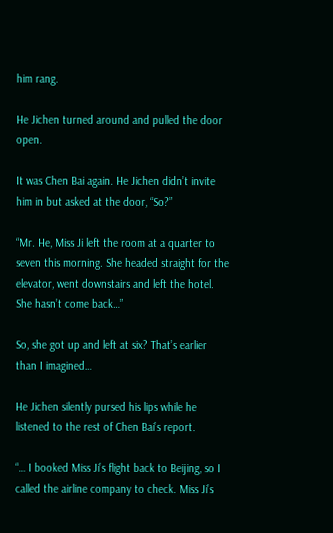him rang.

He Jichen turned around and pulled the door open.

It was Chen Bai again. He Jichen didn’t invite him in but asked at the door, “So?”

“Mr. He, Miss Ji left the room at a quarter to seven this morning. She headed straight for the elevator, went downstairs and left the hotel. She hasn’t come back…”

So, she got up and left at six? That’s earlier than I imagined…

He Jichen silently pursed his lips while he listened to the rest of Chen Bai’s report.

“… I booked Miss Ji’s flight back to Beijing, so I called the airline company to check. Miss Ji’s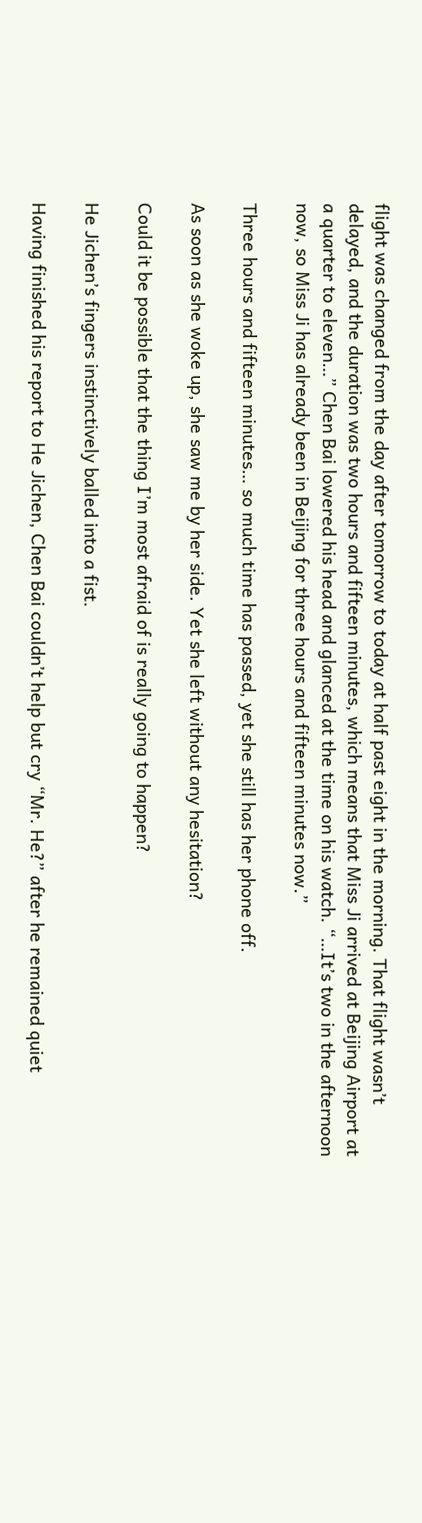flight was changed from the day after tomorrow to today at half past eight in the morning. That flight wasn’t delayed, and the duration was two hours and fifteen minutes, which means that Miss Ji arrived at Beijing Airport at a quarter to eleven…” Chen Bai lowered his head and glanced at the time on his watch. “…It’s two in the afternoon now, so Miss Ji has already been in Beijing for three hours and fifteen minutes now.”

Three hours and fifteen minutes… so much time has passed, yet she still has her phone off.

As soon as she woke up, she saw me by her side. Yet she left without any hesitation?

Could it be possible that the thing I’m most afraid of is really going to happen?

He Jichen’s fingers instinctively balled into a fist.

Having finished his report to He Jichen, Chen Bai couldn’t help but cry “Mr. He?” after he remained quiet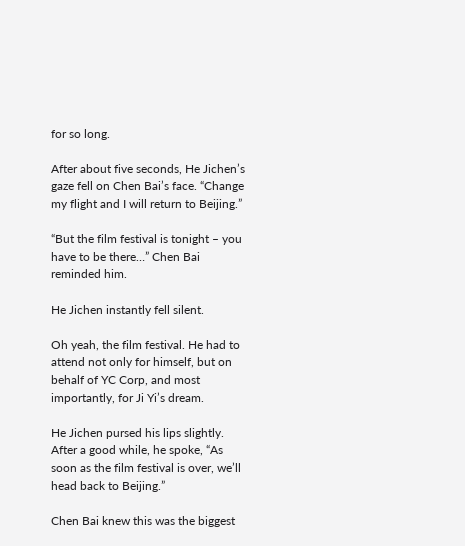for so long.

After about five seconds, He Jichen’s gaze fell on Chen Bai’s face. “Change my flight and I will return to Beijing.”

“But the film festival is tonight – you have to be there…” Chen Bai reminded him.

He Jichen instantly fell silent.

Oh yeah, the film festival. He had to attend not only for himself, but on behalf of YC Corp, and most importantly, for Ji Yi’s dream.

He Jichen pursed his lips slightly. After a good while, he spoke, “As soon as the film festival is over, we’ll head back to Beijing.”

Chen Bai knew this was the biggest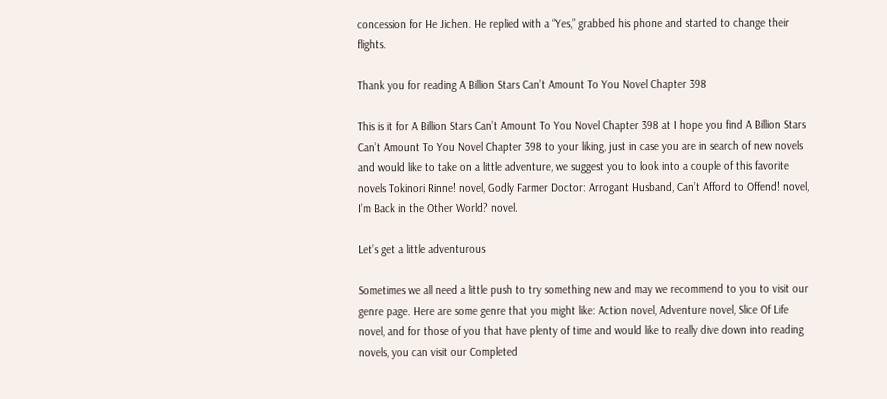concession for He Jichen. He replied with a “Yes,” grabbed his phone and started to change their flights.

Thank you for reading A Billion Stars Can’t Amount To You Novel Chapter 398

This is it for A Billion Stars Can’t Amount To You Novel Chapter 398 at I hope you find A Billion Stars Can’t Amount To You Novel Chapter 398 to your liking, just in case you are in search of new novels and would like to take on a little adventure, we suggest you to look into a couple of this favorite novels Tokinori Rinne! novel, Godly Farmer Doctor: Arrogant Husband, Can’t Afford to Offend! novel, I’m Back in the Other World? novel.

Let’s get a little adventurous

Sometimes we all need a little push to try something new and may we recommend to you to visit our genre page. Here are some genre that you might like: Action novel, Adventure novel, Slice Of Life novel, and for those of you that have plenty of time and would like to really dive down into reading novels, you can visit our Completed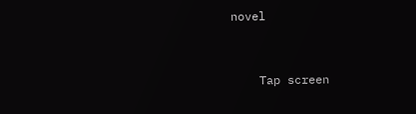novel


    Tap screen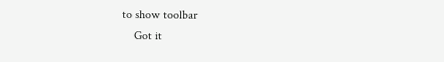to show toolbar
    Got it